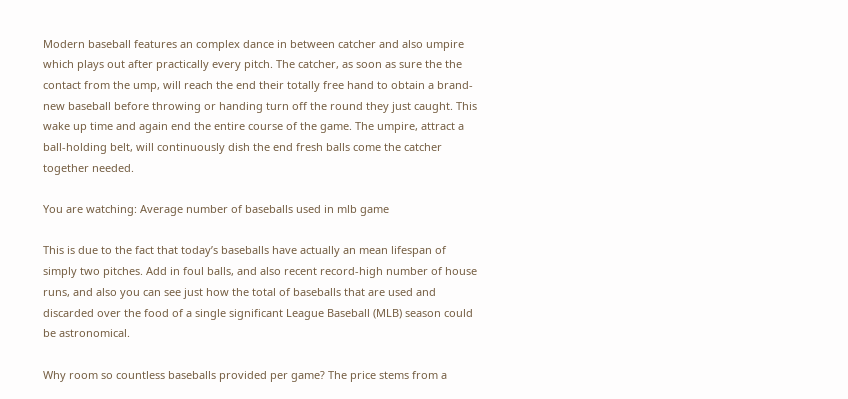Modern baseball features an complex dance in between catcher and also umpire which plays out after practically every pitch. The catcher, as soon as sure the the contact from the ump, will reach the end their totally free hand to obtain a brand-new baseball before throwing or handing turn off the round they just caught. This wake up time and again end the entire course of the game. The umpire, attract a ball-holding belt, will continuously dish the end fresh balls come the catcher together needed.

You are watching: Average number of baseballs used in mlb game

This is due to the fact that today’s baseballs have actually an mean lifespan of simply two pitches. Add in foul balls, and also recent record-high number of house runs, and also you can see just how the total of baseballs that are used and discarded over the food of a single significant League Baseball (MLB) season could be astronomical.

Why room so countless baseballs provided per game? The price stems from a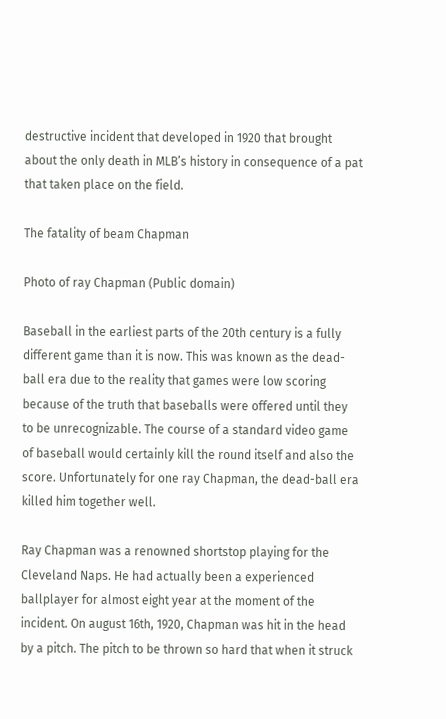destructive incident that developed in 1920 that brought about the only death in MLB’s history in consequence of a pat that taken place on the field.

The fatality of beam Chapman

Photo of ray Chapman (Public domain)

Baseball in the earliest parts of the 20th century is a fully different game than it is now. This was known as the dead-ball era due to the reality that games were low scoring because of the truth that baseballs were offered until they to be unrecognizable. The course of a standard video game of baseball would certainly kill the round itself and also the score. Unfortunately for one ray Chapman, the dead-ball era killed him together well.

Ray Chapman was a renowned shortstop playing for the Cleveland Naps. He had actually been a experienced ballplayer for almost eight year at the moment of the incident. On august 16th, 1920, Chapman was hit in the head by a pitch. The pitch to be thrown so hard that when it struck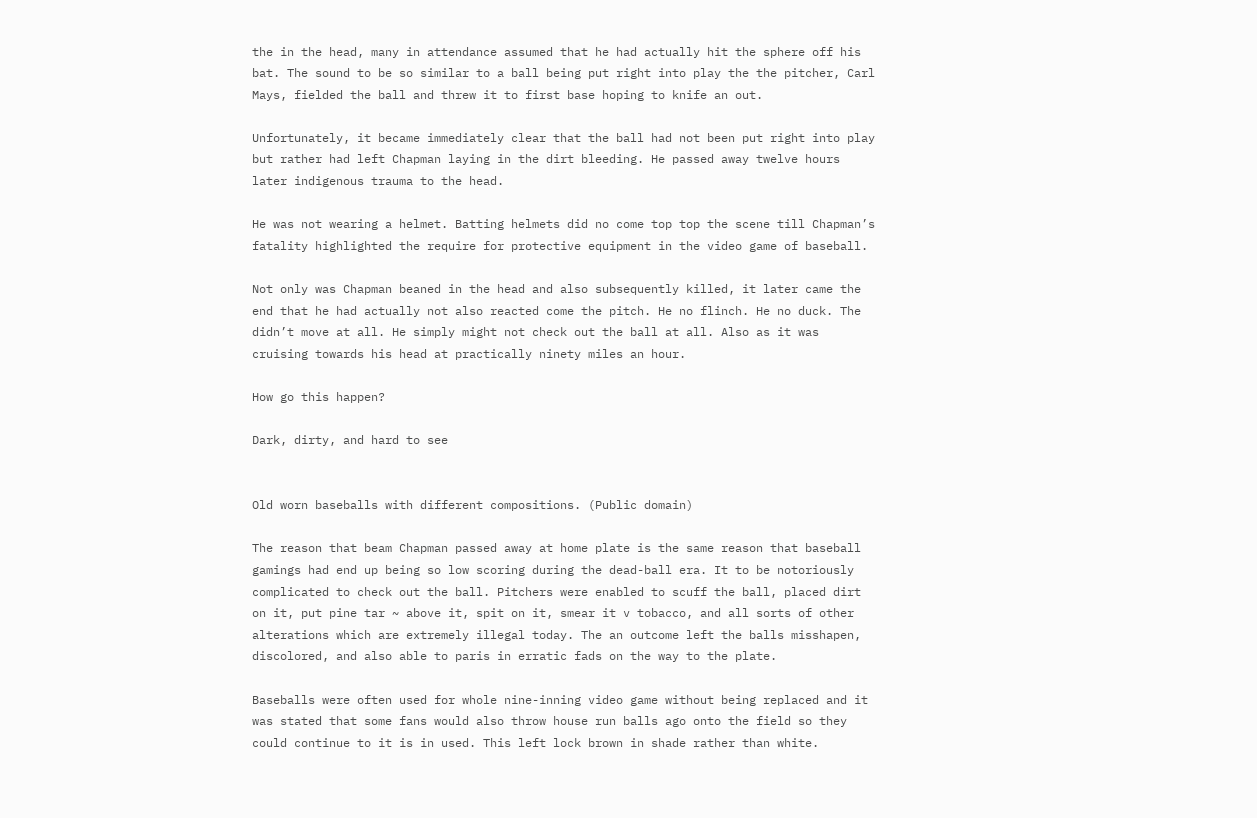the in the head, many in attendance assumed that he had actually hit the sphere off his bat. The sound to be so similar to a ball being put right into play the the pitcher, Carl Mays, fielded the ball and threw it to first base hoping to knife an out.

Unfortunately, it became immediately clear that the ball had not been put right into play but rather had left Chapman laying in the dirt bleeding. He passed away twelve hours later indigenous trauma to the head.

He was not wearing a helmet. Batting helmets did no come top top the scene till Chapman’s fatality highlighted the require for protective equipment in the video game of baseball.

Not only was Chapman beaned in the head and also subsequently killed, it later came the end that he had actually not also reacted come the pitch. He no flinch. He no duck. The didn’t move at all. He simply might not check out the ball at all. Also as it was cruising towards his head at practically ninety miles an hour.

How go this happen?

Dark, dirty, and hard to see


Old worn baseballs with different compositions. (Public domain)

The reason that beam Chapman passed away at home plate is the same reason that baseball gamings had end up being so low scoring during the dead-ball era. It to be notoriously complicated to check out the ball. Pitchers were enabled to scuff the ball, placed dirt on it, put pine tar ~ above it, spit on it, smear it v tobacco, and all sorts of other alterations which are extremely illegal today. The an outcome left the balls misshapen, discolored, and also able to paris in erratic fads on the way to the plate.

Baseballs were often used for whole nine-inning video game without being replaced and it was stated that some fans would also throw house run balls ago onto the field so they could continue to it is in used. This left lock brown in shade rather than white.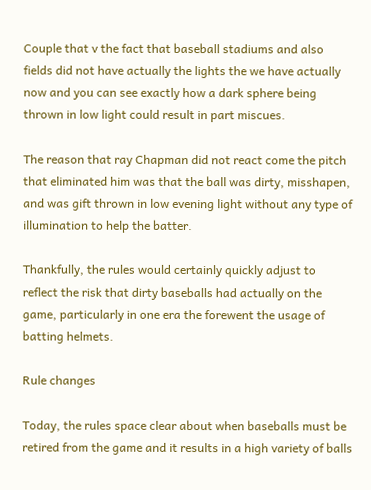Couple that v the fact that baseball stadiums and also fields did not have actually the lights the we have actually now and you can see exactly how a dark sphere being thrown in low light could result in part miscues.

The reason that ray Chapman did not react come the pitch that eliminated him was that the ball was dirty, misshapen, and was gift thrown in low evening light without any type of illumination to help the batter.

Thankfully, the rules would certainly quickly adjust to reflect the risk that dirty baseballs had actually on the game, particularly in one era the forewent the usage of batting helmets.

Rule changes

Today, the rules space clear about when baseballs must be retired from the game and it results in a high variety of balls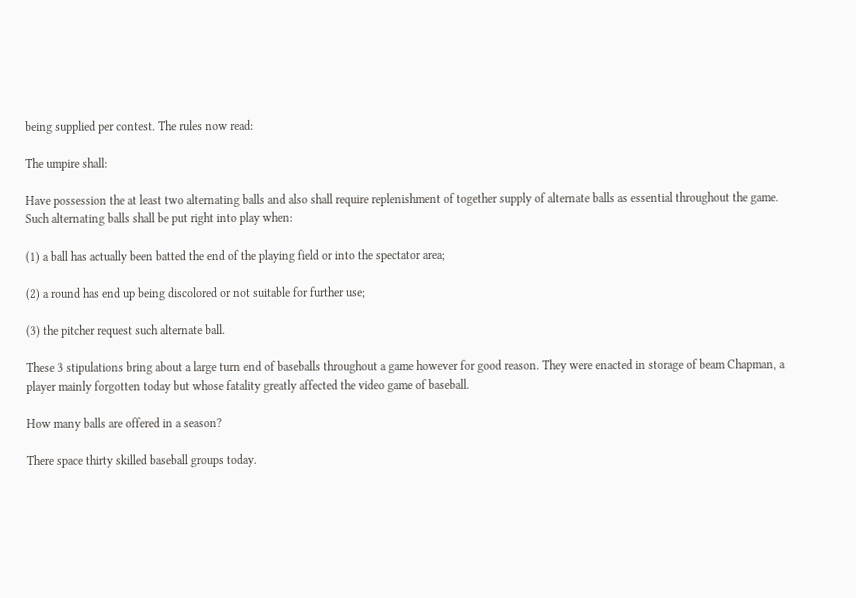being supplied per contest. The rules now read:

The umpire shall:

Have possession the at least two alternating balls and also shall require replenishment of together supply of alternate balls as essential throughout the game. Such alternating balls shall be put right into play when:

(1) a ball has actually been batted the end of the playing field or into the spectator area;

(2) a round has end up being discolored or not suitable for further use;

(3) the pitcher request such alternate ball.

These 3 stipulations bring about a large turn end of baseballs throughout a game however for good reason. They were enacted in storage of beam Chapman, a player mainly forgotten today but whose fatality greatly affected the video game of baseball.

How many balls are offered in a season?

There space thirty skilled baseball groups today.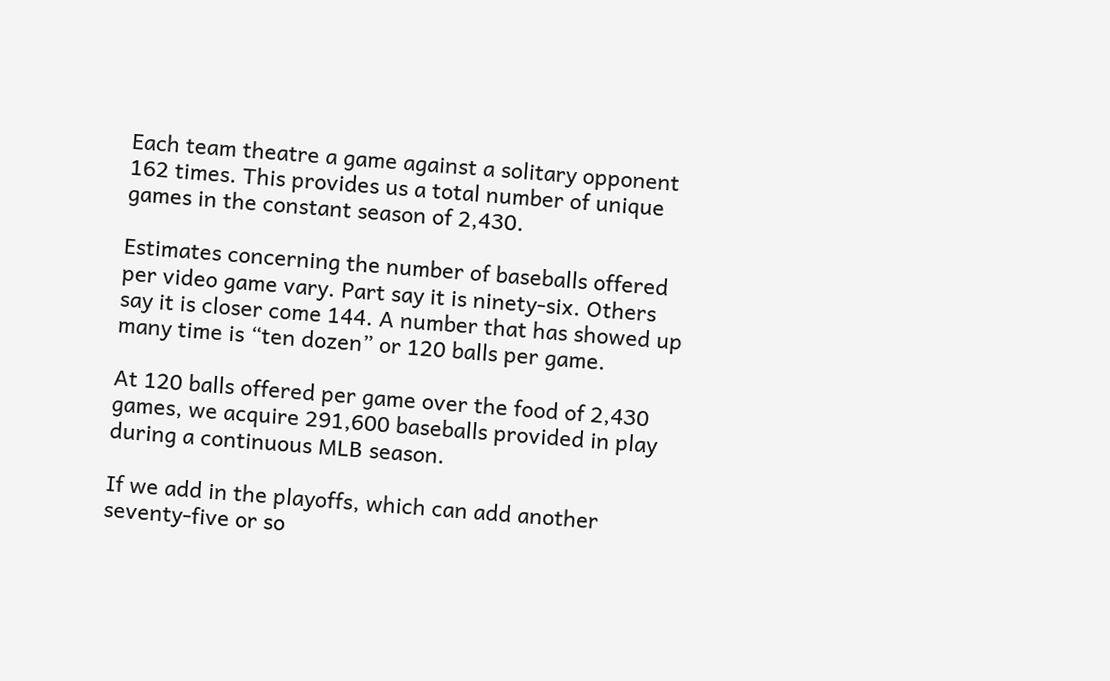Each team theatre a game against a solitary opponent 162 times. This provides us a total number of unique games in the constant season of 2,430.

Estimates concerning the number of baseballs offered per video game vary. Part say it is ninety-six. Others say it is closer come 144. A number that has showed up many time is “ten dozen” or 120 balls per game.

At 120 balls offered per game over the food of 2,430 games, we acquire 291,600 baseballs provided in play during a continuous MLB season.

If we add in the playoffs, which can add another seventy-five or so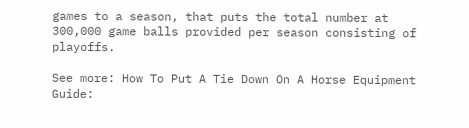games to a season, that puts the total number at 300,000 game balls provided per season consisting of playoffs.

See more: How To Put A Tie Down On A Horse Equipment Guide: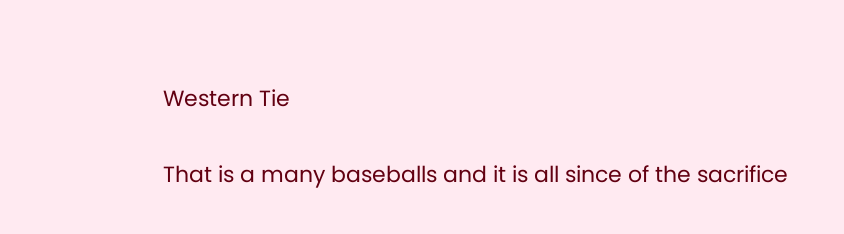Western Tie

That is a many baseballs and it is all since of the sacrifice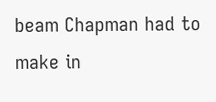beam Chapman had to make in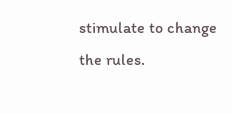stimulate to change the rules.